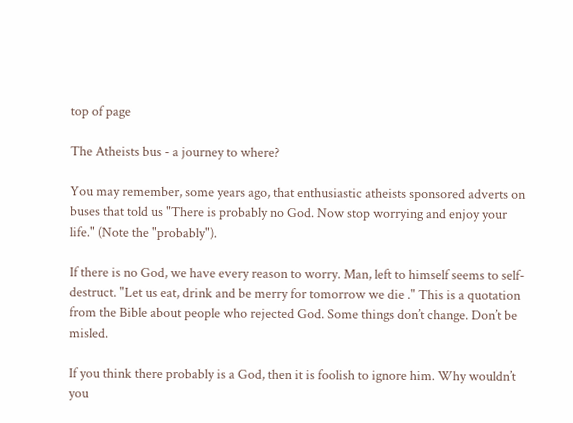top of page

The Atheists bus - a journey to where?

You may remember, some years ago, that enthusiastic atheists sponsored adverts on buses that told us "There is probably no God. Now stop worrying and enjoy your life." (Note the "probably").

If there is no God, we have every reason to worry. Man, left to himself seems to self-destruct. "Let us eat, drink and be merry for tomorrow we die ." This is a quotation from the Bible about people who rejected God. Some things don’t change. Don’t be misled.

If you think there probably is a God, then it is foolish to ignore him. Why wouldn’t you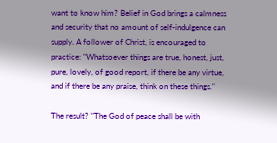want to know him? Belief in God brings a calmness and security that no amount of self-indulgence can supply. A follower of Christ, is encouraged to practice: "Whatsoever things are true, honest, just, pure, lovely, of good report, if there be any virtue, and if there be any praise, think on these things."

The result? "The God of peace shall be with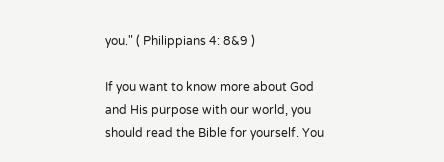you." ( Philippians 4: 8&9 )

If you want to know more about God and His purpose with our world, you should read the Bible for yourself. You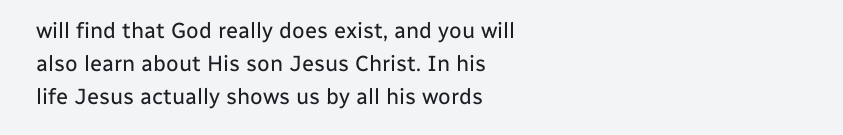will find that God really does exist, and you will also learn about His son Jesus Christ. In his life Jesus actually shows us by all his words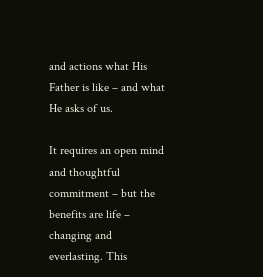and actions what His Father is like – and what He asks of us.

It requires an open mind and thoughtful commitment – but the benefits are life – changing and everlasting. This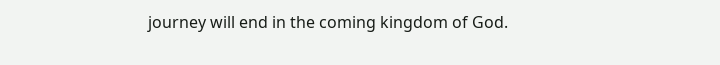journey will end in the coming kingdom of God.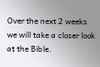Over the next 2 weeks we will take a closer look at the Bible.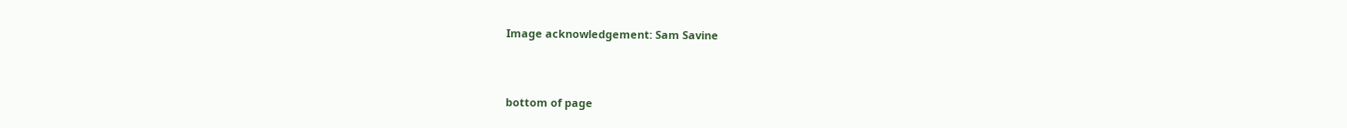Image acknowledgement: Sam Savine



bottom of page